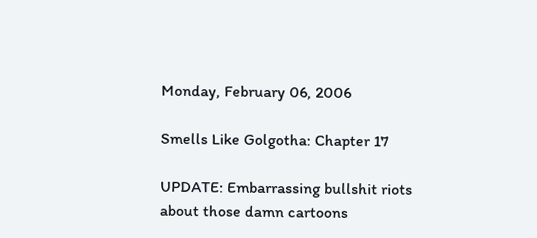Monday, February 06, 2006

Smells Like Golgotha: Chapter 17

UPDATE: Embarrassing bullshit riots about those damn cartoons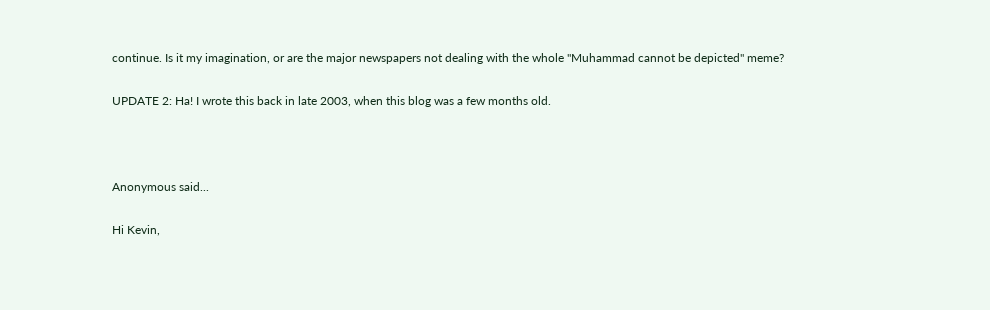continue. Is it my imagination, or are the major newspapers not dealing with the whole "Muhammad cannot be depicted" meme?

UPDATE 2: Ha! I wrote this back in late 2003, when this blog was a few months old.



Anonymous said...

Hi Kevin,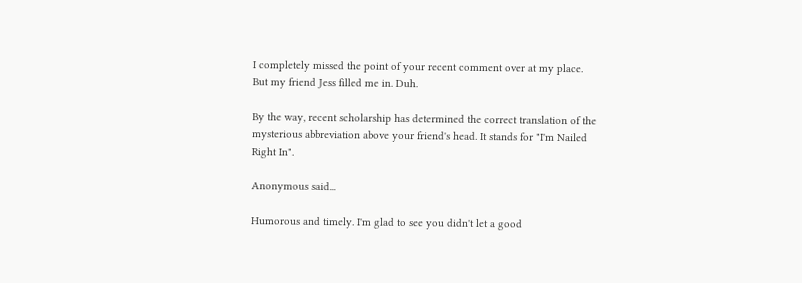I completely missed the point of your recent comment over at my place. But my friend Jess filled me in. Duh.

By the way, recent scholarship has determined the correct translation of the mysterious abbreviation above your friend's head. It stands for "I'm Nailed Right In".

Anonymous said...

Humorous and timely. I'm glad to see you didn't let a good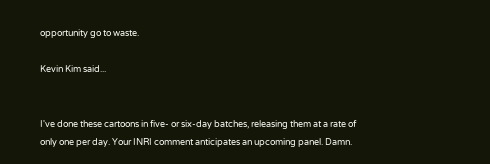opportunity go to waste.

Kevin Kim said...


I've done these cartoons in five- or six-day batches, releasing them at a rate of only one per day. Your INRI comment anticipates an upcoming panel. Damn.